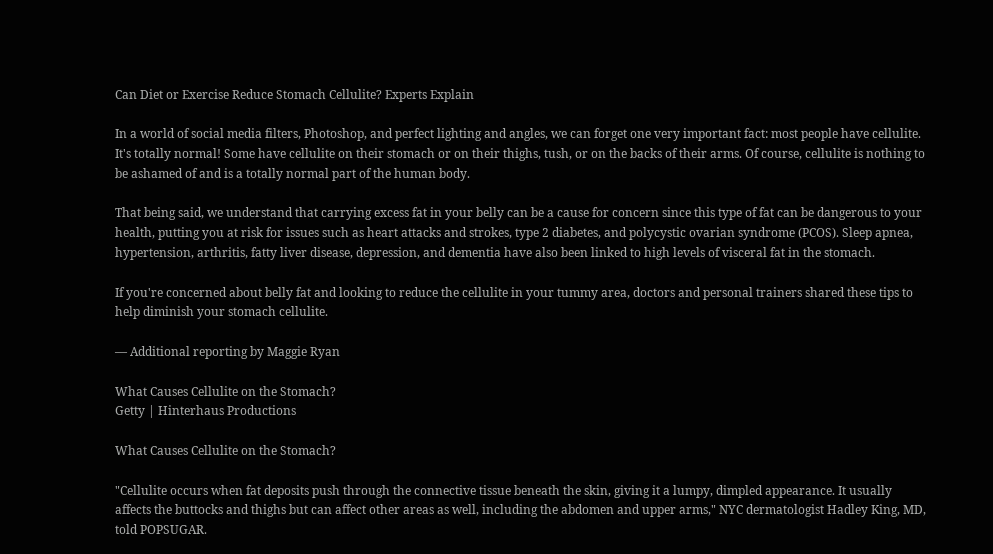Can Diet or Exercise Reduce Stomach Cellulite? Experts Explain

In a world of social media filters, Photoshop, and perfect lighting and angles, we can forget one very important fact: most people have cellulite. It's totally normal! Some have cellulite on their stomach or on their thighs, tush, or on the backs of their arms. Of course, cellulite is nothing to be ashamed of and is a totally normal part of the human body.

That being said, we understand that carrying excess fat in your belly can be a cause for concern since this type of fat can be dangerous to your health, putting you at risk for issues such as heart attacks and strokes, type 2 diabetes, and polycystic ovarian syndrome (PCOS). Sleep apnea, hypertension, arthritis, fatty liver disease, depression, and dementia have also been linked to high levels of visceral fat in the stomach.

If you're concerned about belly fat and looking to reduce the cellulite in your tummy area, doctors and personal trainers shared these tips to help diminish your stomach cellulite.

— Additional reporting by Maggie Ryan

What Causes Cellulite on the Stomach?
Getty | Hinterhaus Productions

What Causes Cellulite on the Stomach?

"Cellulite occurs when fat deposits push through the connective tissue beneath the skin, giving it a lumpy, dimpled appearance. It usually affects the buttocks and thighs but can affect other areas as well, including the abdomen and upper arms," NYC dermatologist Hadley King, MD, told POPSUGAR.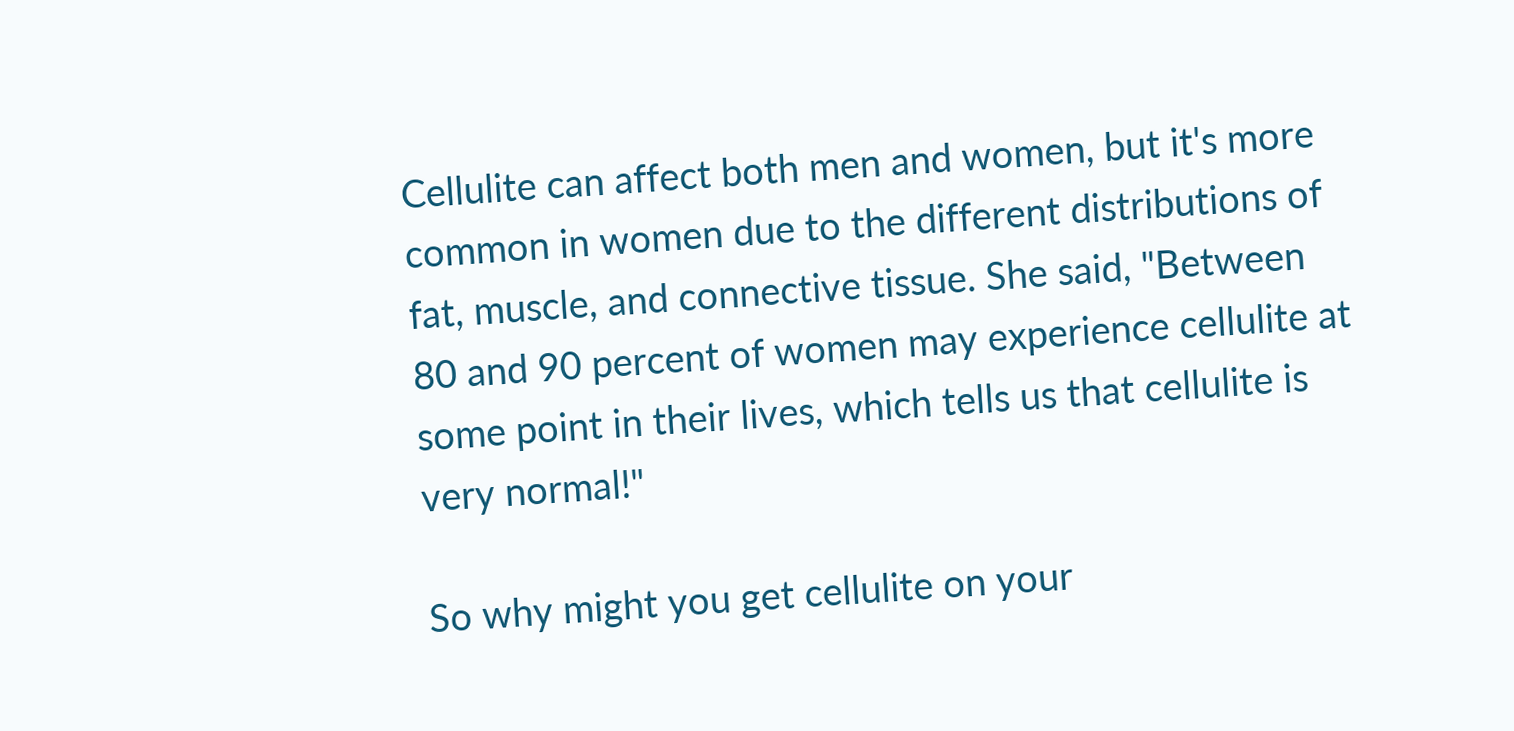Cellulite can affect both men and women, but it's more common in women due to the different distributions of fat, muscle, and connective tissue. She said, "Between 80 and 90 percent of women may experience cellulite at some point in their lives, which tells us that cellulite is very normal!"

So why might you get cellulite on your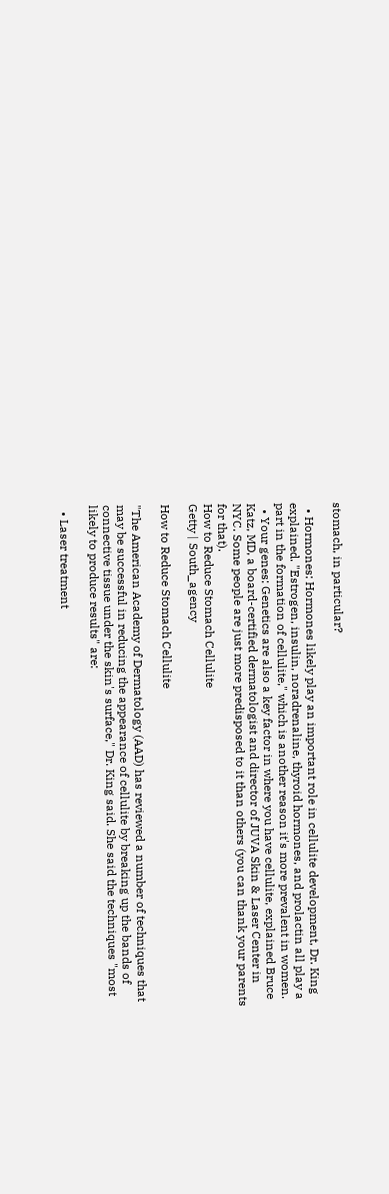stomach, in particular?

  • Hormones: Hormones likely play an important role in cellulite development, Dr. King explained. "Estrogen, insulin, noradrenaline, thyroid hormones, and prolactin all play a part in the formation of cellulite," which is another reason it's more prevalent in women.
  • Your genes: Genetics are also a key factor in where you have cellulite, explained Bruce Katz, MD, a board-certified dermatologist and director of JUVA Skin & Laser Center in NYC. Some people are just more predisposed to it than others (you can thank your parents for that).
How to Reduce Stomach Cellulite
Getty | South_agency

How to Reduce Stomach Cellulite

"The American Academy of Dermatology (AAD) has reviewed a number of techniques that may be successful in reducing the appearance of cellulite by breaking up the bands of connective tissue under the skin's surface," Dr. King said. She said the techniques "most likely to produce results" are:

  • Laser treatment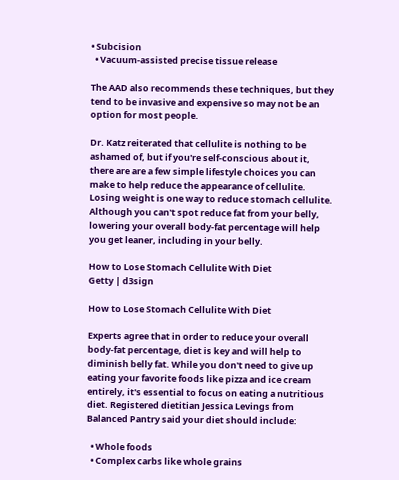• Subcision
  • Vacuum-assisted precise tissue release

The AAD also recommends these techniques, but they tend to be invasive and expensive so may not be an option for most people.

Dr. Katz reiterated that cellulite is nothing to be ashamed of, but if you're self-conscious about it, there are are a few simple lifestyle choices you can make to help reduce the appearance of cellulite. Losing weight is one way to reduce stomach cellulite. Although you can't spot reduce fat from your belly, lowering your overall body-fat percentage will help you get leaner, including in your belly.

How to Lose Stomach Cellulite With Diet
Getty | d3sign

How to Lose Stomach Cellulite With Diet

Experts agree that in order to reduce your overall body-fat percentage, diet is key and will help to diminish belly fat. While you don't need to give up eating your favorite foods like pizza and ice cream entirely, it's essential to focus on eating a nutritious diet. Registered dietitian Jessica Levings from Balanced Pantry said your diet should include:

  • Whole foods
  • Complex carbs like whole grains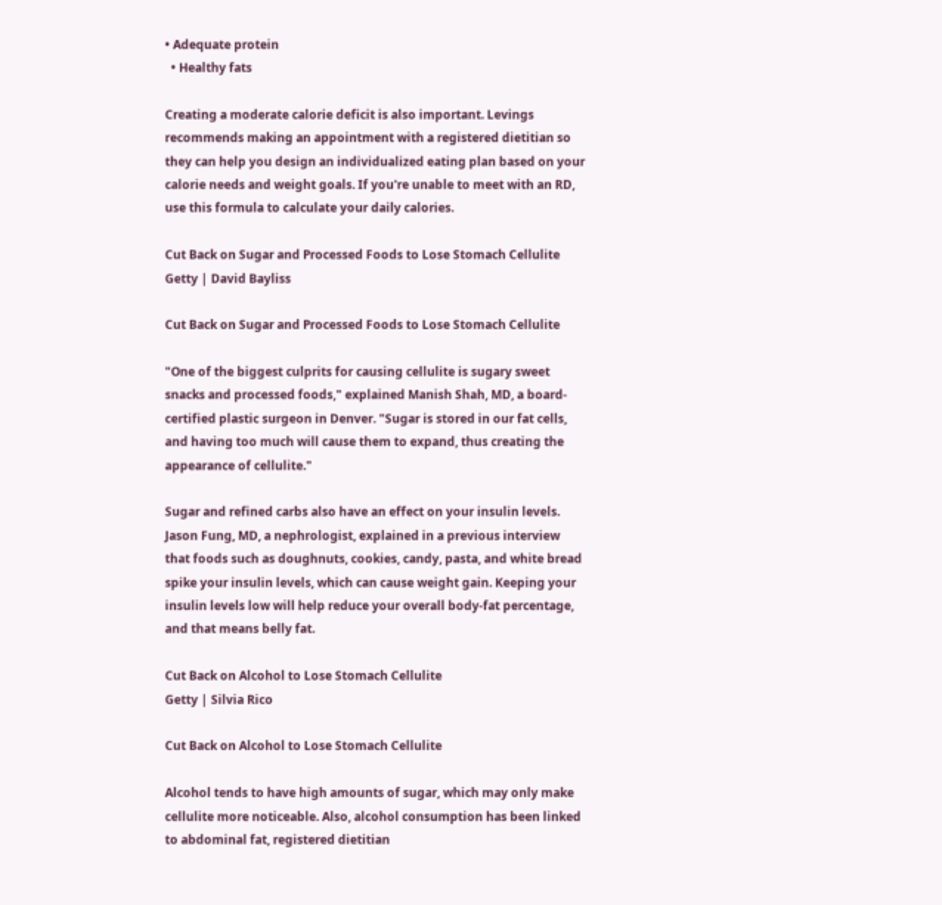• Adequate protein
  • Healthy fats

Creating a moderate calorie deficit is also important. Levings recommends making an appointment with a registered dietitian so they can help you design an individualized eating plan based on your calorie needs and weight goals. If you're unable to meet with an RD, use this formula to calculate your daily calories.

Cut Back on Sugar and Processed Foods to Lose Stomach Cellulite
Getty | David Bayliss

Cut Back on Sugar and Processed Foods to Lose Stomach Cellulite

"One of the biggest culprits for causing cellulite is sugary sweet snacks and processed foods," explained Manish Shah, MD, a board-certified plastic surgeon in Denver. "Sugar is stored in our fat cells, and having too much will cause them to expand, thus creating the appearance of cellulite."

Sugar and refined carbs also have an effect on your insulin levels. Jason Fung, MD, a nephrologist, explained in a previous interview that foods such as doughnuts, cookies, candy, pasta, and white bread spike your insulin levels, which can cause weight gain. Keeping your insulin levels low will help reduce your overall body-fat percentage, and that means belly fat.

Cut Back on Alcohol to Lose Stomach Cellulite
Getty | Silvia Rico

Cut Back on Alcohol to Lose Stomach Cellulite

Alcohol tends to have high amounts of sugar, which may only make cellulite more noticeable. Also, alcohol consumption has been linked to abdominal fat, registered dietitian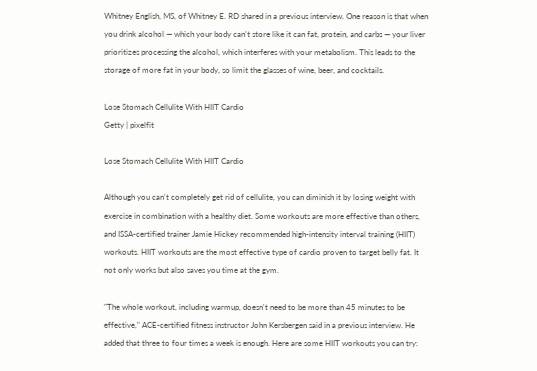Whitney English, MS, of Whitney E. RD shared in a previous interview. One reason is that when you drink alcohol — which your body can't store like it can fat, protein, and carbs — your liver prioritizes processing the alcohol, which interferes with your metabolism. This leads to the storage of more fat in your body, so limit the glasses of wine, beer, and cocktails.

Lose Stomach Cellulite With HIIT Cardio
Getty | pixelfit

Lose Stomach Cellulite With HIIT Cardio

Although you can't completely get rid of cellulite, you can diminish it by losing weight with exercise in combination with a healthy diet. Some workouts are more effective than others, and ISSA-certified trainer Jamie Hickey recommended high-intensity interval training (HIIT) workouts. HIIT workouts are the most effective type of cardio proven to target belly fat. It not only works but also saves you time at the gym.

"The whole workout, including warmup, doesn't need to be more than 45 minutes to be effective," ACE-certified fitness instructor John Kersbergen said in a previous interview. He added that three to four times a week is enough. Here are some HIIT workouts you can try: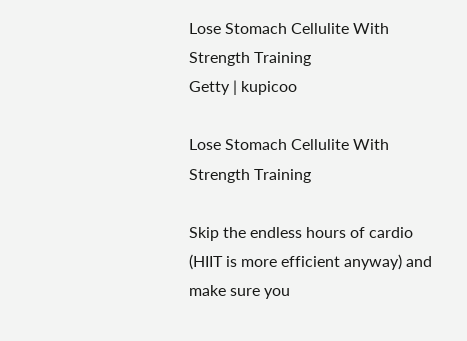Lose Stomach Cellulite With Strength Training
Getty | kupicoo

Lose Stomach Cellulite With Strength Training

Skip the endless hours of cardio (HIIT is more efficient anyway) and make sure you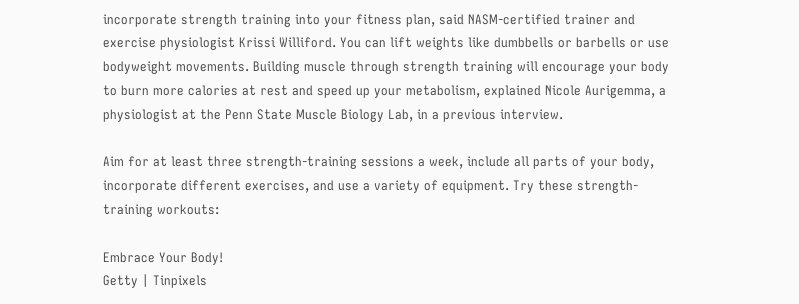incorporate strength training into your fitness plan, said NASM-certified trainer and exercise physiologist Krissi Williford. You can lift weights like dumbbells or barbells or use bodyweight movements. Building muscle through strength training will encourage your body to burn more calories at rest and speed up your metabolism, explained Nicole Aurigemma, a physiologist at the Penn State Muscle Biology Lab, in a previous interview.

Aim for at least three strength-training sessions a week, include all parts of your body, incorporate different exercises, and use a variety of equipment. Try these strength-training workouts:

Embrace Your Body!
Getty | Tinpixels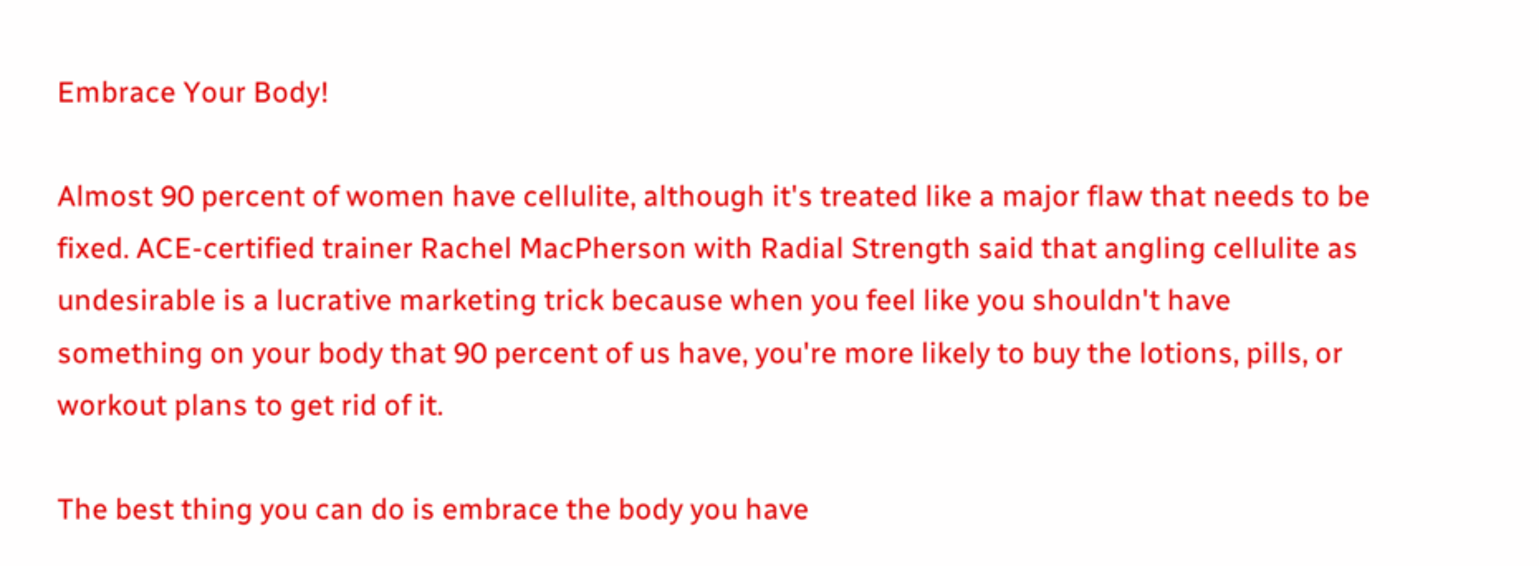Embrace Your Body!

Almost 90 percent of women have cellulite, although it's treated like a major flaw that needs to be fixed. ACE-certified trainer Rachel MacPherson with Radial Strength said that angling cellulite as undesirable is a lucrative marketing trick because when you feel like you shouldn't have something on your body that 90 percent of us have, you're more likely to buy the lotions, pills, or workout plans to get rid of it.

The best thing you can do is embrace the body you have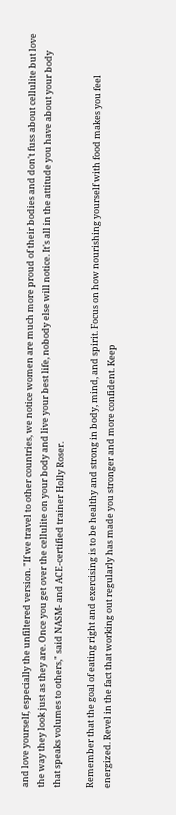and love yourself, especially the unfiltered version. "If we travel to other countries, we notice women are much more proud of their bodies and don't fuss about cellulite but love the way they look just as they are. Once you get over the cellulite on your body and live your best life, nobody else will notice. It's all in the attitude you have about your body that speaks volumes to others," said NASM- and ACE-certified trainer Holly Roser.

Remember that the goal of eating right and exercising is to be healthy and strong in body, mind, and spirit. Focus on how nourishing yourself with food makes you feel energized. Revel in the fact that working out regularly has made you stronger and more confident. Keep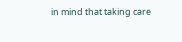in mind that taking care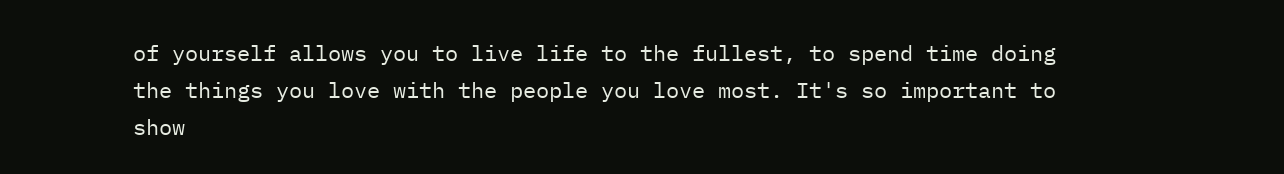of yourself allows you to live life to the fullest, to spend time doing the things you love with the people you love most. It's so important to show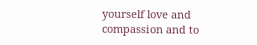yourself love and compassion and to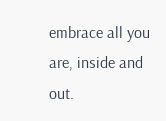embrace all you are, inside and out.